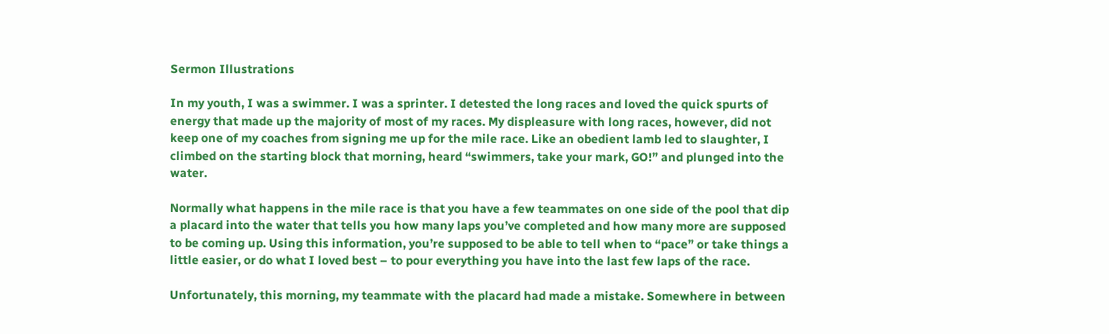Sermon Illustrations

In my youth, I was a swimmer. I was a sprinter. I detested the long races and loved the quick spurts of energy that made up the majority of most of my races. My displeasure with long races, however, did not keep one of my coaches from signing me up for the mile race. Like an obedient lamb led to slaughter, I climbed on the starting block that morning, heard “swimmers, take your mark, GO!” and plunged into the water.

Normally what happens in the mile race is that you have a few teammates on one side of the pool that dip a placard into the water that tells you how many laps you’ve completed and how many more are supposed to be coming up. Using this information, you’re supposed to be able to tell when to “pace” or take things a little easier, or do what I loved best – to pour everything you have into the last few laps of the race.

Unfortunately, this morning, my teammate with the placard had made a mistake. Somewhere in between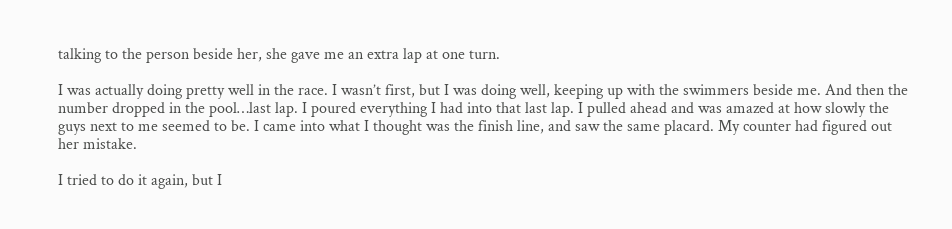talking to the person beside her, she gave me an extra lap at one turn.

I was actually doing pretty well in the race. I wasn’t first, but I was doing well, keeping up with the swimmers beside me. And then the number dropped in the pool…last lap. I poured everything I had into that last lap. I pulled ahead and was amazed at how slowly the guys next to me seemed to be. I came into what I thought was the finish line, and saw the same placard. My counter had figured out her mistake.

I tried to do it again, but I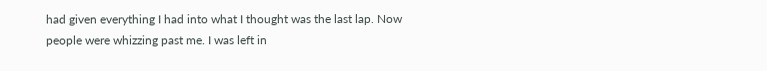had given everything I had into what I thought was the last lap. Now people were whizzing past me. I was left in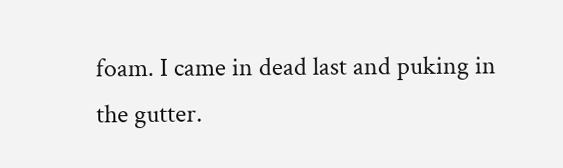foam. I came in dead last and puking in the gutter.